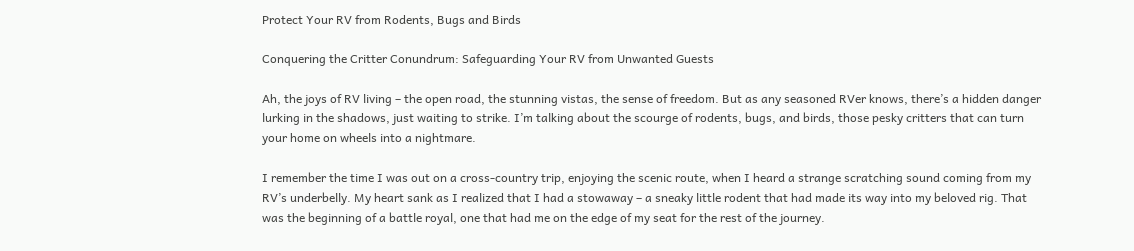Protect Your RV from Rodents, Bugs and Birds

Conquering the Critter Conundrum: Safeguarding Your RV from Unwanted Guests

Ah, the joys of RV living – the open road, the stunning vistas, the sense of freedom. But as any seasoned RVer knows, there’s a hidden danger lurking in the shadows, just waiting to strike. I’m talking about the scourge of rodents, bugs, and birds, those pesky critters that can turn your home on wheels into a nightmare.

I remember the time I was out on a cross-country trip, enjoying the scenic route, when I heard a strange scratching sound coming from my RV’s underbelly. My heart sank as I realized that I had a stowaway – a sneaky little rodent that had made its way into my beloved rig. That was the beginning of a battle royal, one that had me on the edge of my seat for the rest of the journey.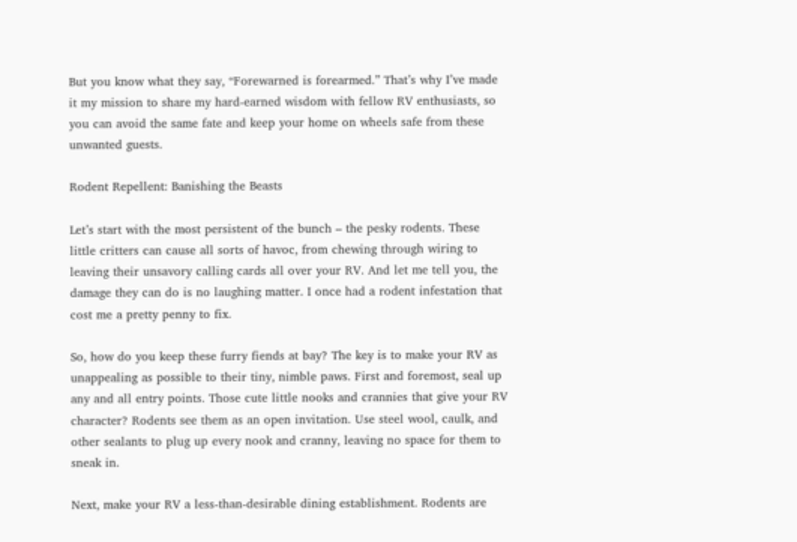But you know what they say, “Forewarned is forearmed.” That’s why I’ve made it my mission to share my hard-earned wisdom with fellow RV enthusiasts, so you can avoid the same fate and keep your home on wheels safe from these unwanted guests.

Rodent Repellent: Banishing the Beasts

Let’s start with the most persistent of the bunch – the pesky rodents. These little critters can cause all sorts of havoc, from chewing through wiring to leaving their unsavory calling cards all over your RV. And let me tell you, the damage they can do is no laughing matter. I once had a rodent infestation that cost me a pretty penny to fix.

So, how do you keep these furry fiends at bay? The key is to make your RV as unappealing as possible to their tiny, nimble paws. First and foremost, seal up any and all entry points. Those cute little nooks and crannies that give your RV character? Rodents see them as an open invitation. Use steel wool, caulk, and other sealants to plug up every nook and cranny, leaving no space for them to sneak in.

Next, make your RV a less-than-desirable dining establishment. Rodents are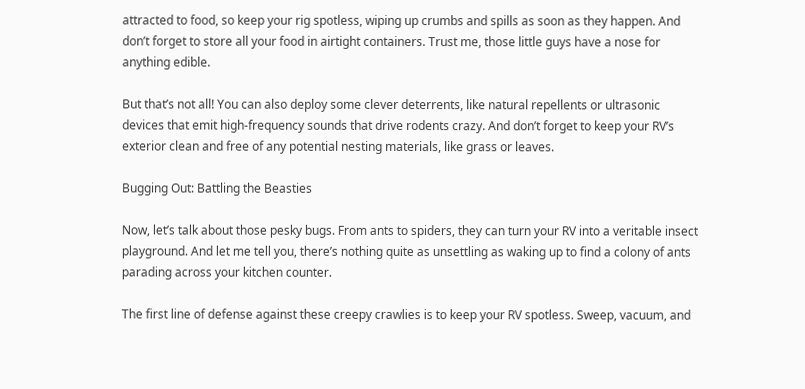attracted to food, so keep your rig spotless, wiping up crumbs and spills as soon as they happen. And don’t forget to store all your food in airtight containers. Trust me, those little guys have a nose for anything edible.

But that’s not all! You can also deploy some clever deterrents, like natural repellents or ultrasonic devices that emit high-frequency sounds that drive rodents crazy. And don’t forget to keep your RV’s exterior clean and free of any potential nesting materials, like grass or leaves.

Bugging Out: Battling the Beasties

Now, let’s talk about those pesky bugs. From ants to spiders, they can turn your RV into a veritable insect playground. And let me tell you, there’s nothing quite as unsettling as waking up to find a colony of ants parading across your kitchen counter.

The first line of defense against these creepy crawlies is to keep your RV spotless. Sweep, vacuum, and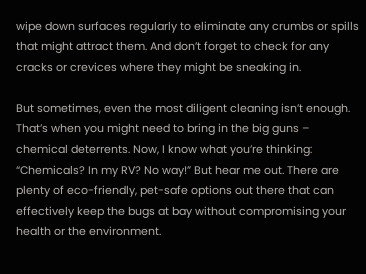wipe down surfaces regularly to eliminate any crumbs or spills that might attract them. And don’t forget to check for any cracks or crevices where they might be sneaking in.

But sometimes, even the most diligent cleaning isn’t enough. That’s when you might need to bring in the big guns – chemical deterrents. Now, I know what you’re thinking: “Chemicals? In my RV? No way!” But hear me out. There are plenty of eco-friendly, pet-safe options out there that can effectively keep the bugs at bay without compromising your health or the environment.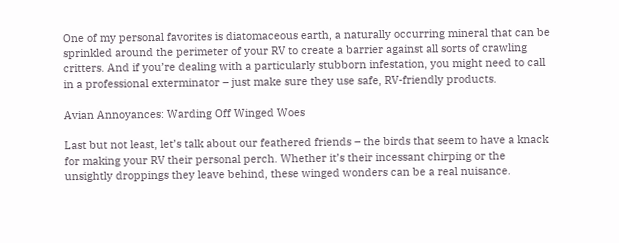One of my personal favorites is diatomaceous earth, a naturally occurring mineral that can be sprinkled around the perimeter of your RV to create a barrier against all sorts of crawling critters. And if you’re dealing with a particularly stubborn infestation, you might need to call in a professional exterminator – just make sure they use safe, RV-friendly products.

Avian Annoyances: Warding Off Winged Woes

Last but not least, let’s talk about our feathered friends – the birds that seem to have a knack for making your RV their personal perch. Whether it’s their incessant chirping or the unsightly droppings they leave behind, these winged wonders can be a real nuisance.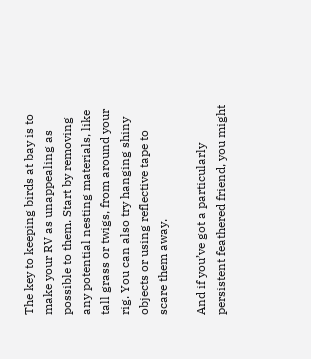The key to keeping birds at bay is to make your RV as unappealing as possible to them. Start by removing any potential nesting materials, like tall grass or twigs, from around your rig. You can also try hanging shiny objects or using reflective tape to scare them away.

And if you’ve got a particularly persistent feathered friend, you might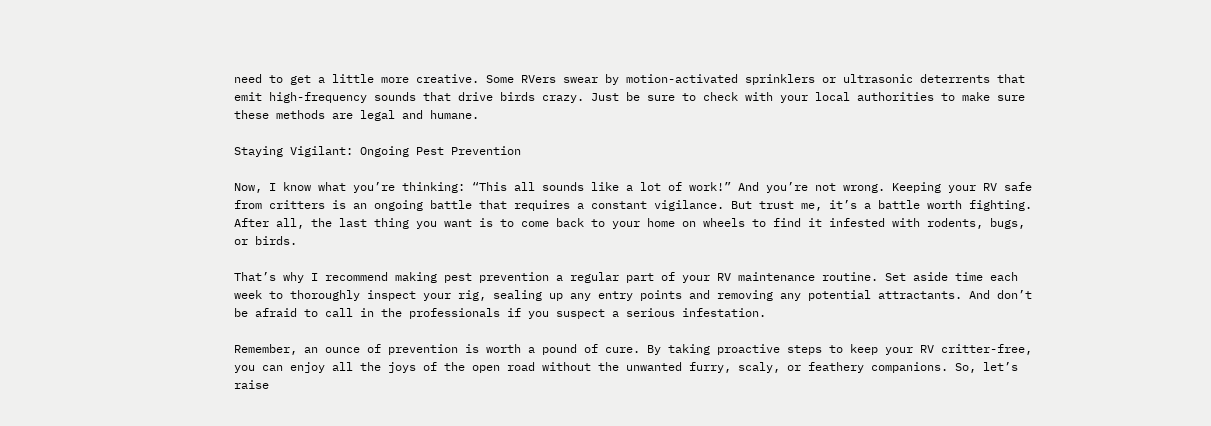need to get a little more creative. Some RVers swear by motion-activated sprinklers or ultrasonic deterrents that emit high-frequency sounds that drive birds crazy. Just be sure to check with your local authorities to make sure these methods are legal and humane.

Staying Vigilant: Ongoing Pest Prevention

Now, I know what you’re thinking: “This all sounds like a lot of work!” And you’re not wrong. Keeping your RV safe from critters is an ongoing battle that requires a constant vigilance. But trust me, it’s a battle worth fighting. After all, the last thing you want is to come back to your home on wheels to find it infested with rodents, bugs, or birds.

That’s why I recommend making pest prevention a regular part of your RV maintenance routine. Set aside time each week to thoroughly inspect your rig, sealing up any entry points and removing any potential attractants. And don’t be afraid to call in the professionals if you suspect a serious infestation.

Remember, an ounce of prevention is worth a pound of cure. By taking proactive steps to keep your RV critter-free, you can enjoy all the joys of the open road without the unwanted furry, scaly, or feathery companions. So, let’s raise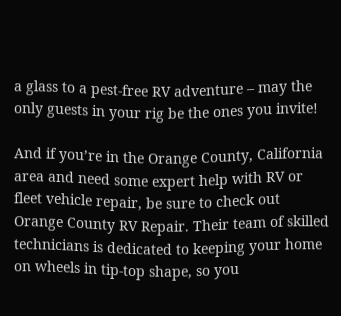a glass to a pest-free RV adventure – may the only guests in your rig be the ones you invite!

And if you’re in the Orange County, California area and need some expert help with RV or fleet vehicle repair, be sure to check out Orange County RV Repair. Their team of skilled technicians is dedicated to keeping your home on wheels in tip-top shape, so you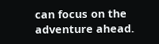can focus on the adventure ahead.